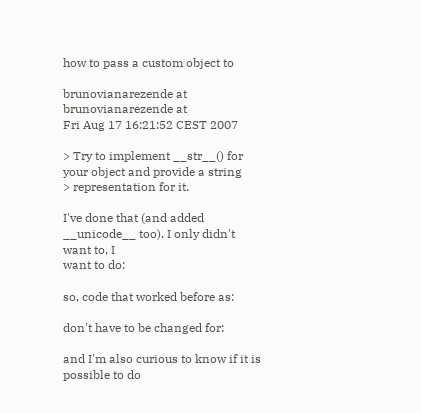how to pass a custom object to

brunovianarezende at brunovianarezende at
Fri Aug 17 16:21:52 CEST 2007

> Try to implement __str__() for your object and provide a string
> representation for it.

I've done that (and added __unicode__ too). I only didn't want to, I
want to do:

so, code that worked before as:

don't have to be changed for:

and I'm also curious to know if it is possible to do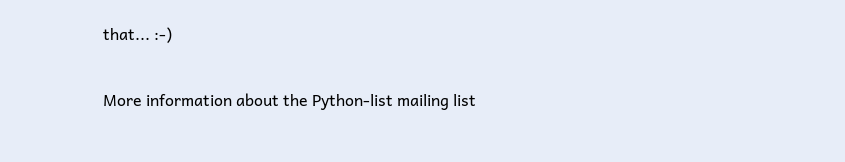that... :-)

More information about the Python-list mailing list